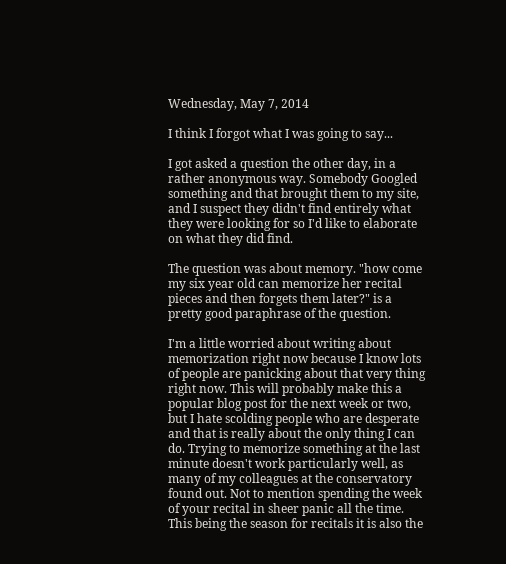Wednesday, May 7, 2014

I think I forgot what I was going to say...

I got asked a question the other day, in a rather anonymous way. Somebody Googled something and that brought them to my site, and I suspect they didn't find entirely what they were looking for so I'd like to elaborate on what they did find.

The question was about memory. "how come my six year old can memorize her recital pieces and then forgets them later?" is a pretty good paraphrase of the question.

I'm a little worried about writing about memorization right now because I know lots of people are panicking about that very thing right now. This will probably make this a popular blog post for the next week or two, but I hate scolding people who are desperate and that is really about the only thing I can do. Trying to memorize something at the last minute doesn't work particularly well, as many of my colleagues at the conservatory found out. Not to mention spending the week of your recital in sheer panic all the time. This being the season for recitals it is also the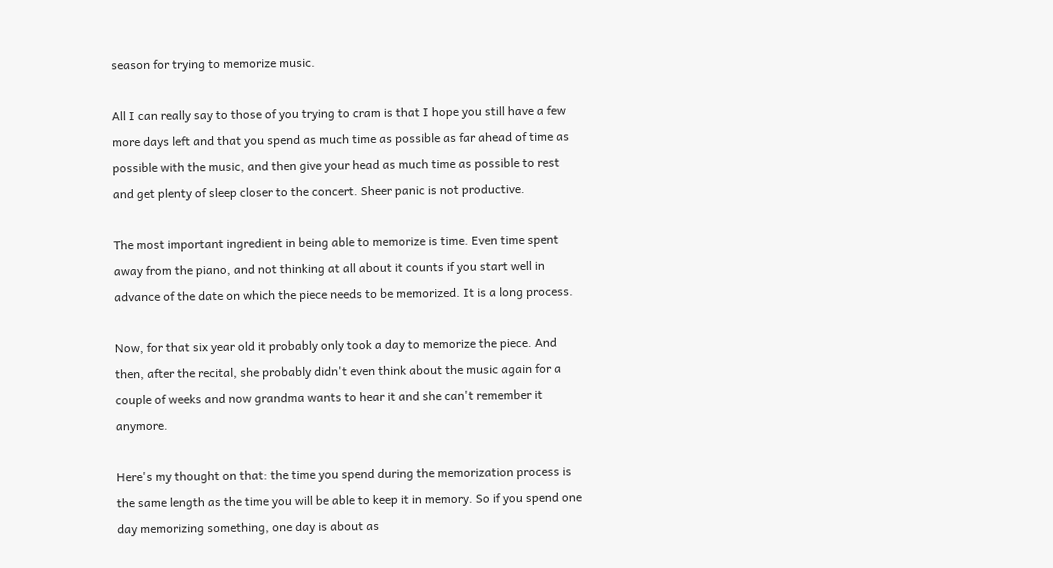season for trying to memorize music.

All I can really say to those of you trying to cram is that I hope you still have a few more days left and that you spend as much time as possible as far ahead of time as possible with the music, and then give your head as much time as possible to rest and get plenty of sleep closer to the concert. Sheer panic is not productive.

The most important ingredient in being able to memorize is time. Even time spent away from the piano, and not thinking at all about it counts if you start well in advance of the date on which the piece needs to be memorized. It is a long process.

Now, for that six year old it probably only took a day to memorize the piece. And then, after the recital, she probably didn't even think about the music again for a couple of weeks and now grandma wants to hear it and she can't remember it anymore.

Here's my thought on that: the time you spend during the memorization process is the same length as the time you will be able to keep it in memory. So if you spend one day memorizing something, one day is about as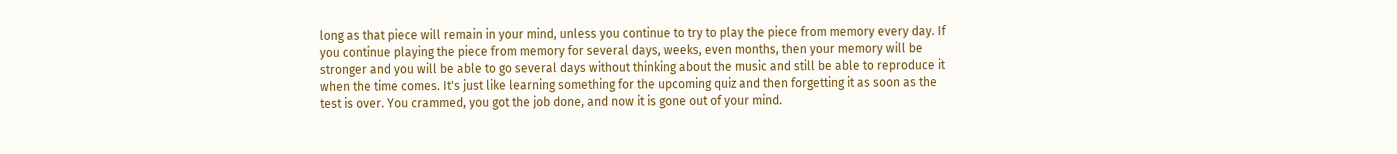long as that piece will remain in your mind, unless you continue to try to play the piece from memory every day. If you continue playing the piece from memory for several days, weeks, even months, then your memory will be stronger and you will be able to go several days without thinking about the music and still be able to reproduce it when the time comes. It's just like learning something for the upcoming quiz and then forgetting it as soon as the test is over. You crammed, you got the job done, and now it is gone out of your mind.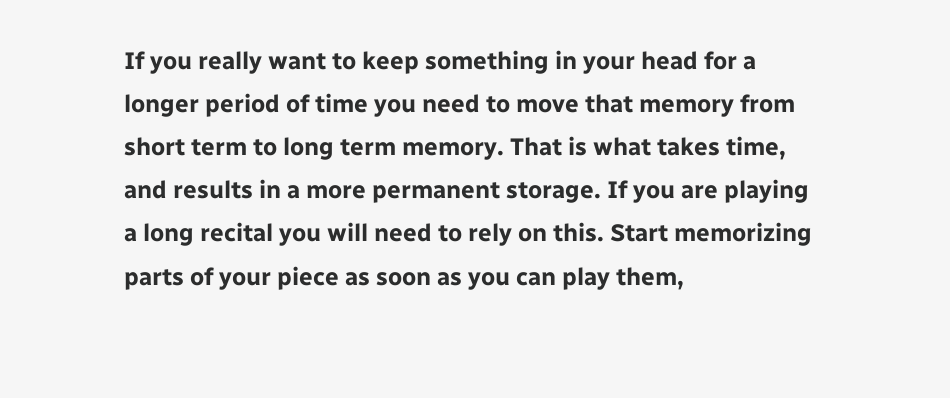If you really want to keep something in your head for a longer period of time you need to move that memory from short term to long term memory. That is what takes time, and results in a more permanent storage. If you are playing a long recital you will need to rely on this. Start memorizing parts of your piece as soon as you can play them,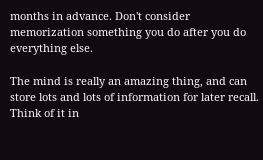months in advance. Don't consider memorization something you do after you do everything else.

The mind is really an amazing thing, and can store lots and lots of information for later recall. Think of it in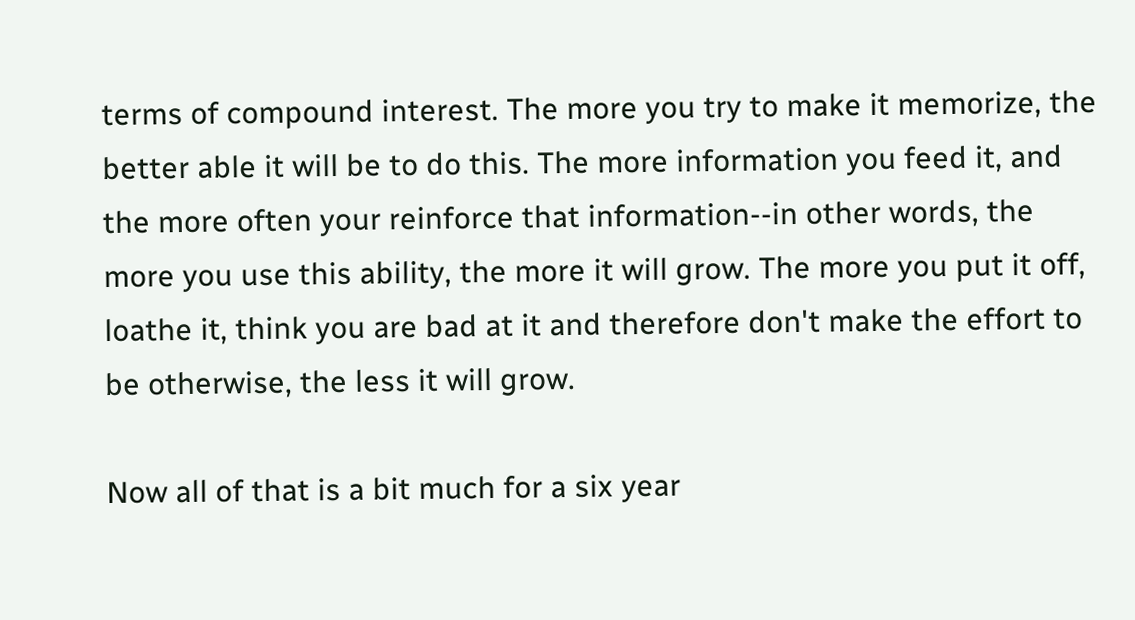terms of compound interest. The more you try to make it memorize, the better able it will be to do this. The more information you feed it, and the more often your reinforce that information--in other words, the more you use this ability, the more it will grow. The more you put it off, loathe it, think you are bad at it and therefore don't make the effort to be otherwise, the less it will grow.

Now all of that is a bit much for a six year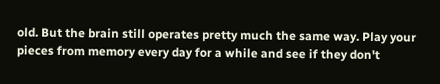old. But the brain still operates pretty much the same way. Play your pieces from memory every day for a while and see if they don't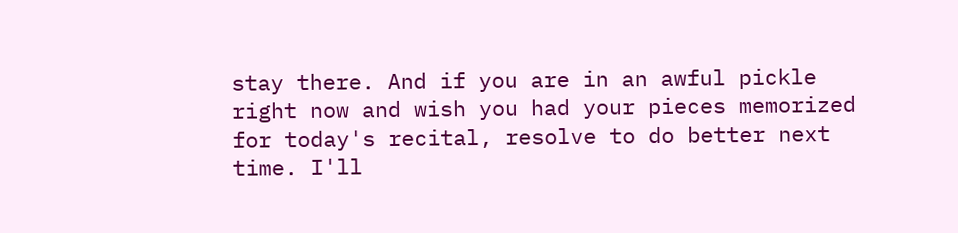stay there. And if you are in an awful pickle right now and wish you had your pieces memorized for today's recital, resolve to do better next time. I'll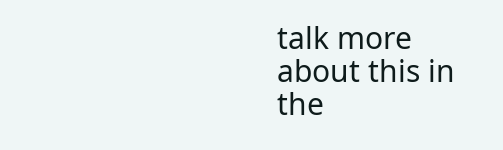talk more about this in the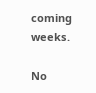coming weeks.

No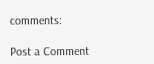comments:

Post a Comment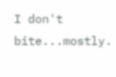I don't bite...mostly.